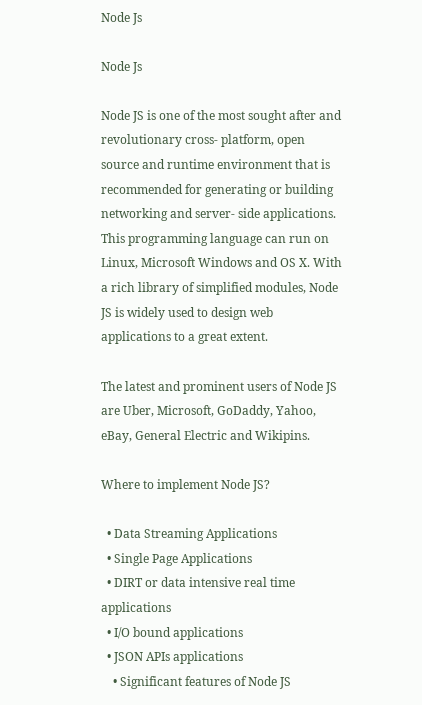Node Js

Node Js

Node JS is one of the most sought after and revolutionary cross- platform, open source and runtime environment that is recommended for generating or building networking and server- side applications. This programming language can run on Linux, Microsoft Windows and OS X. With a rich library of simplified modules, Node JS is widely used to design web applications to a great extent.

The latest and prominent users of Node JS are Uber, Microsoft, GoDaddy, Yahoo, eBay, General Electric and Wikipins.

Where to implement Node JS?

  • Data Streaming Applications
  • Single Page Applications
  • DIRT or data intensive real time applications
  • I/O bound applications
  • JSON APIs applications
    • Significant features of Node JS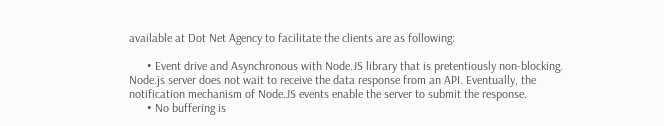available at Dot Net Agency to facilitate the clients are as following:

      • Event drive and Asynchronous with Node.JS library that is pretentiously non-blocking. Node.js server does not wait to receive the data response from an API. Eventually, the notification mechanism of Node.JS events enable the server to submit the response.
      • No buffering is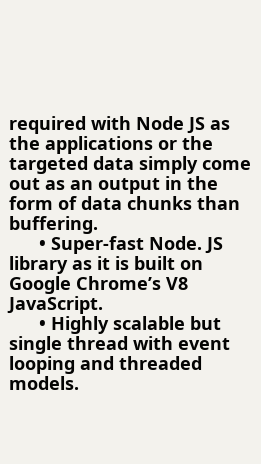required with Node JS as the applications or the targeted data simply come out as an output in the form of data chunks than buffering.
      • Super-fast Node. JS library as it is built on Google Chrome’s V8 JavaScript.
      • Highly scalable but single thread with event looping and threaded models.